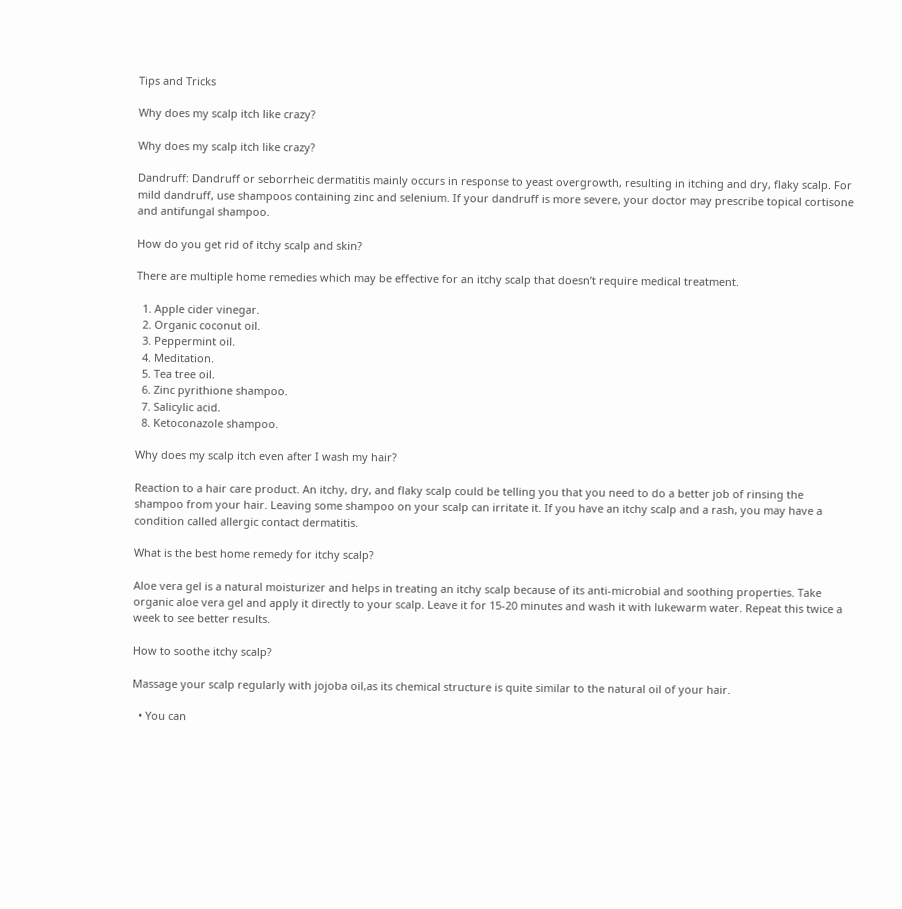Tips and Tricks

Why does my scalp itch like crazy?

Why does my scalp itch like crazy?

Dandruff: Dandruff or seborrheic dermatitis mainly occurs in response to yeast overgrowth, resulting in itching and dry, flaky scalp. For mild dandruff, use shampoos containing zinc and selenium. If your dandruff is more severe, your doctor may prescribe topical cortisone and antifungal shampoo.

How do you get rid of itchy scalp and skin?

There are multiple home remedies which may be effective for an itchy scalp that doesn’t require medical treatment.

  1. Apple cider vinegar.
  2. Organic coconut oil.
  3. Peppermint oil.
  4. Meditation.
  5. Tea tree oil.
  6. Zinc pyrithione shampoo.
  7. Salicylic acid.
  8. Ketoconazole shampoo.

Why does my scalp itch even after I wash my hair?

Reaction to a hair care product. An itchy, dry, and flaky scalp could be telling you that you need to do a better job of rinsing the shampoo from your hair. Leaving some shampoo on your scalp can irritate it. If you have an itchy scalp and a rash, you may have a condition called allergic contact dermatitis.

What is the best home remedy for itchy scalp?

Aloe vera gel is a natural moisturizer and helps in treating an itchy scalp because of its anti-microbial and soothing properties. Take organic aloe vera gel and apply it directly to your scalp. Leave it for 15-20 minutes and wash it with lukewarm water. Repeat this twice a week to see better results.

How to soothe itchy scalp?

Massage your scalp regularly with jojoba oil,as its chemical structure is quite similar to the natural oil of your hair.

  • You can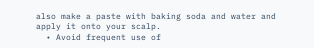also make a paste with baking soda and water and apply it onto your scalp.
  • Avoid frequent use of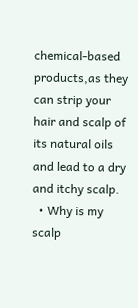chemical-based products,as they can strip your hair and scalp of its natural oils and lead to a dry and itchy scalp.
  • Why is my scalp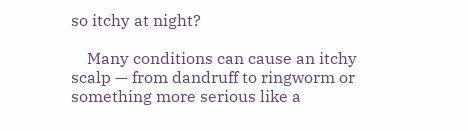so itchy at night?

    Many conditions can cause an itchy scalp — from dandruff to ringworm or something more serious like a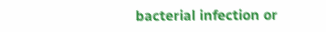bacterial infection or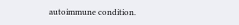autoimmune condition.